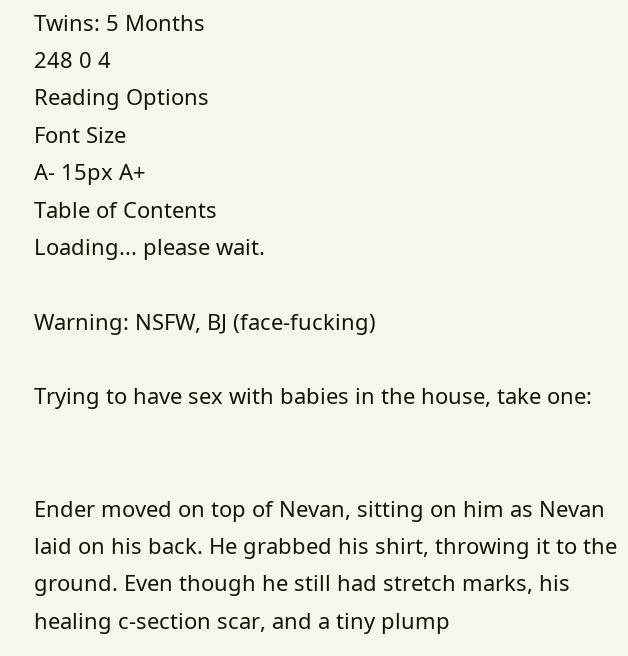Twins: 5 Months
248 0 4
Reading Options
Font Size
A- 15px A+
Table of Contents
Loading... please wait.

Warning: NSFW, BJ (face-fucking)

Trying to have sex with babies in the house, take one:


Ender moved on top of Nevan, sitting on him as Nevan laid on his back. He grabbed his shirt, throwing it to the ground. Even though he still had stretch marks, his healing c-section scar, and a tiny plump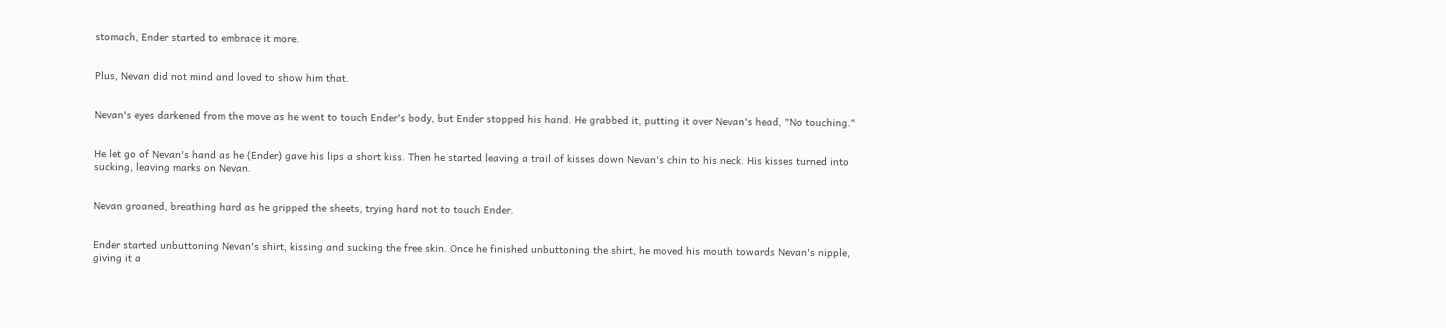stomach, Ender started to embrace it more.


Plus, Nevan did not mind and loved to show him that.


Nevan's eyes darkened from the move as he went to touch Ender's body, but Ender stopped his hand. He grabbed it, putting it over Nevan's head, "No touching."


He let go of Nevan's hand as he (Ender) gave his lips a short kiss. Then he started leaving a trail of kisses down Nevan's chin to his neck. His kisses turned into sucking, leaving marks on Nevan.


Nevan groaned, breathing hard as he gripped the sheets, trying hard not to touch Ender.


Ender started unbuttoning Nevan's shirt, kissing and sucking the free skin. Once he finished unbuttoning the shirt, he moved his mouth towards Nevan's nipple, giving it a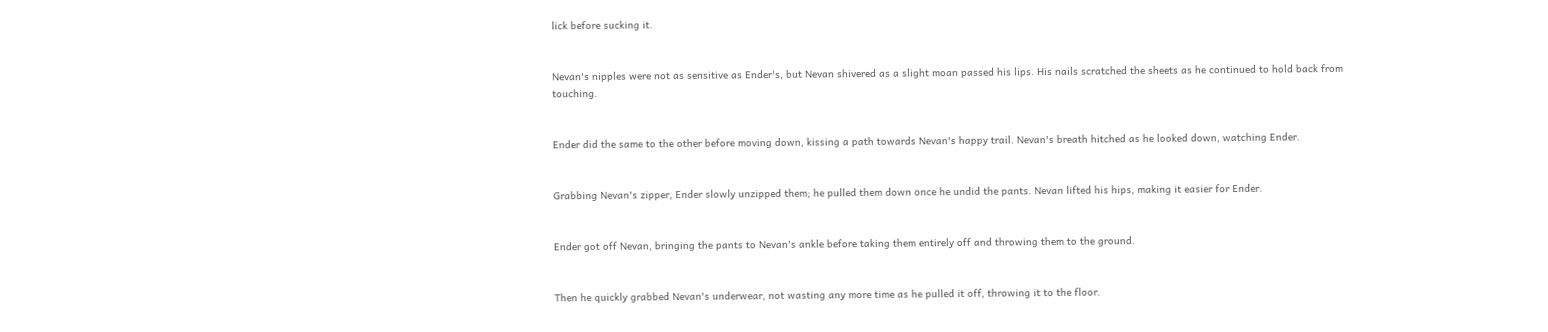lick before sucking it.


Nevan's nipples were not as sensitive as Ender's, but Nevan shivered as a slight moan passed his lips. His nails scratched the sheets as he continued to hold back from touching.


Ender did the same to the other before moving down, kissing a path towards Nevan's happy trail. Nevan's breath hitched as he looked down, watching Ender.


Grabbing Nevan's zipper, Ender slowly unzipped them; he pulled them down once he undid the pants. Nevan lifted his hips, making it easier for Ender.


Ender got off Nevan, bringing the pants to Nevan's ankle before taking them entirely off and throwing them to the ground.


Then he quickly grabbed Nevan's underwear, not wasting any more time as he pulled it off, throwing it to the floor.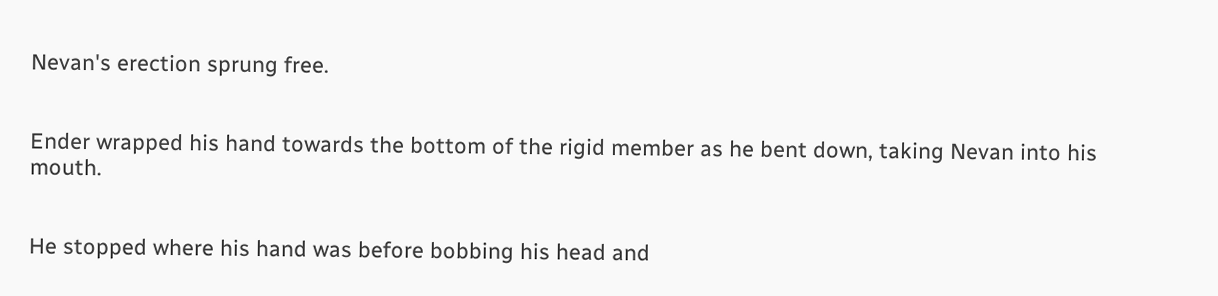Nevan's erection sprung free.


Ender wrapped his hand towards the bottom of the rigid member as he bent down, taking Nevan into his mouth.


He stopped where his hand was before bobbing his head and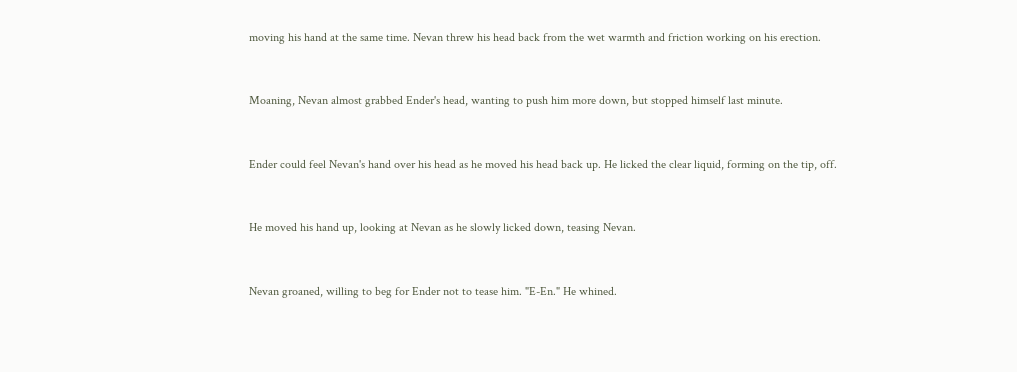moving his hand at the same time. Nevan threw his head back from the wet warmth and friction working on his erection.


Moaning, Nevan almost grabbed Ender's head, wanting to push him more down, but stopped himself last minute.


Ender could feel Nevan's hand over his head as he moved his head back up. He licked the clear liquid, forming on the tip, off.


He moved his hand up, looking at Nevan as he slowly licked down, teasing Nevan.


Nevan groaned, willing to beg for Ender not to tease him. "E-En." He whined.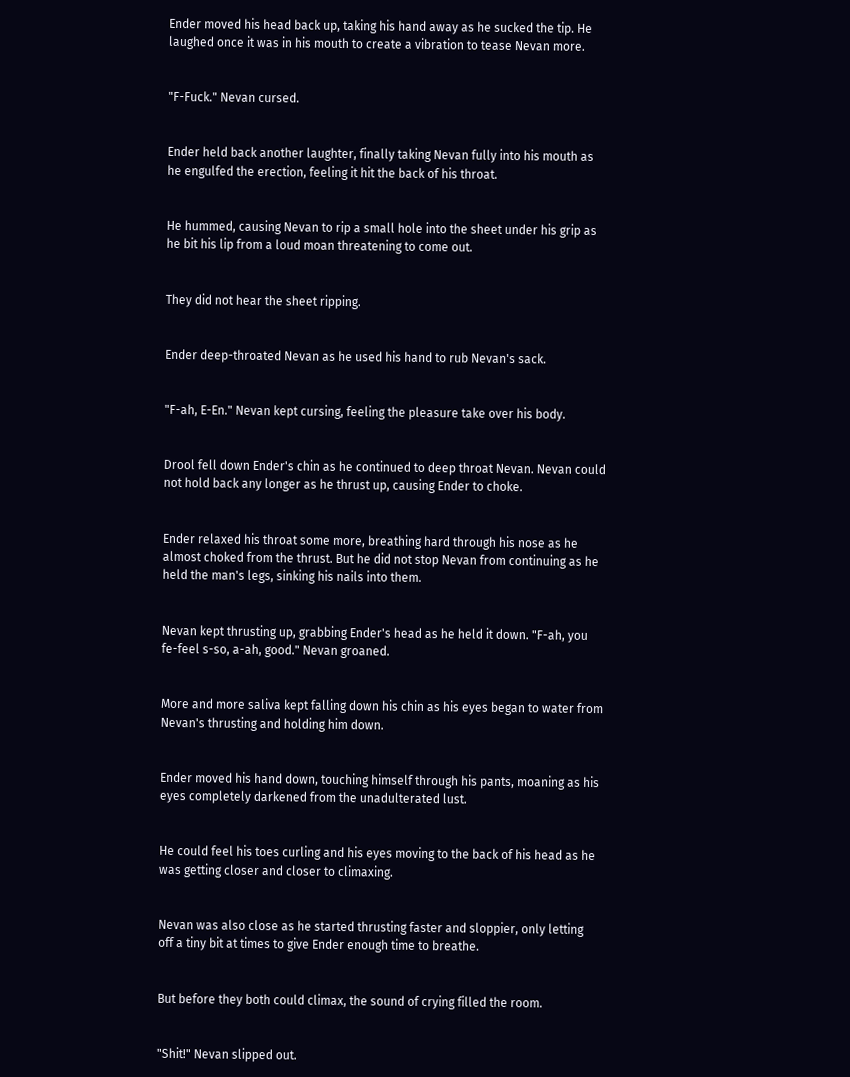Ender moved his head back up, taking his hand away as he sucked the tip. He laughed once it was in his mouth to create a vibration to tease Nevan more.


"F-Fuck." Nevan cursed.


Ender held back another laughter, finally taking Nevan fully into his mouth as he engulfed the erection, feeling it hit the back of his throat.


He hummed, causing Nevan to rip a small hole into the sheet under his grip as he bit his lip from a loud moan threatening to come out.


They did not hear the sheet ripping.


Ender deep-throated Nevan as he used his hand to rub Nevan's sack.


"F-ah, E-En." Nevan kept cursing, feeling the pleasure take over his body.


Drool fell down Ender's chin as he continued to deep throat Nevan. Nevan could not hold back any longer as he thrust up, causing Ender to choke.


Ender relaxed his throat some more, breathing hard through his nose as he almost choked from the thrust. But he did not stop Nevan from continuing as he held the man's legs, sinking his nails into them.


Nevan kept thrusting up, grabbing Ender's head as he held it down. "F-ah, you fe-feel s-so, a-ah, good." Nevan groaned.


More and more saliva kept falling down his chin as his eyes began to water from Nevan's thrusting and holding him down.


Ender moved his hand down, touching himself through his pants, moaning as his eyes completely darkened from the unadulterated lust.


He could feel his toes curling and his eyes moving to the back of his head as he was getting closer and closer to climaxing.


Nevan was also close as he started thrusting faster and sloppier, only letting off a tiny bit at times to give Ender enough time to breathe.


But before they both could climax, the sound of crying filled the room.


"Shit!" Nevan slipped out.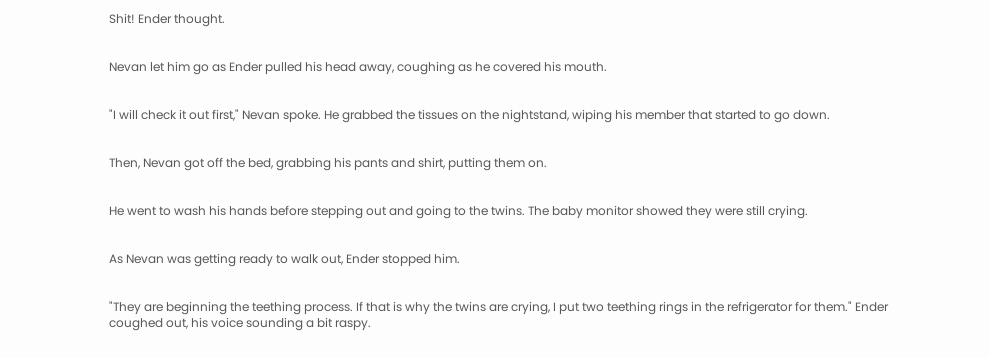Shit! Ender thought.


Nevan let him go as Ender pulled his head away, coughing as he covered his mouth.


"I will check it out first," Nevan spoke. He grabbed the tissues on the nightstand, wiping his member that started to go down.


Then, Nevan got off the bed, grabbing his pants and shirt, putting them on.


He went to wash his hands before stepping out and going to the twins. The baby monitor showed they were still crying.


As Nevan was getting ready to walk out, Ender stopped him.


"They are beginning the teething process. If that is why the twins are crying, I put two teething rings in the refrigerator for them." Ender coughed out, his voice sounding a bit raspy.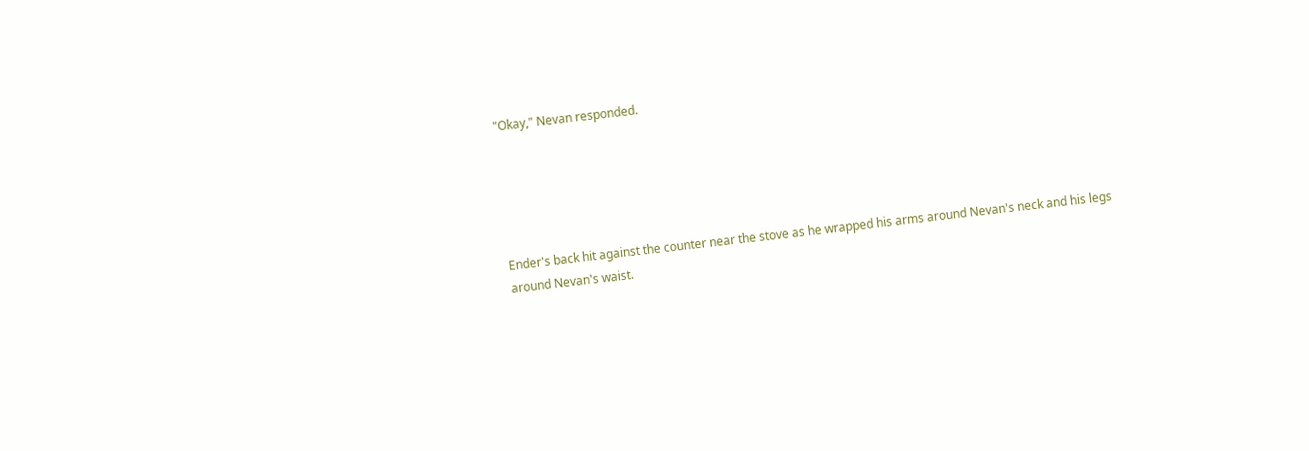"Okay," Nevan responded.





Ender's back hit against the counter near the stove as he wrapped his arms around Nevan's neck and his legs around Nevan's waist.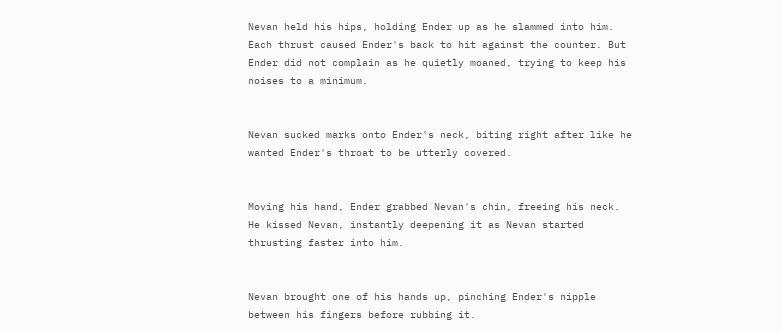Nevan held his hips, holding Ender up as he slammed into him. Each thrust caused Ender's back to hit against the counter. But Ender did not complain as he quietly moaned, trying to keep his noises to a minimum.


Nevan sucked marks onto Ender's neck, biting right after like he wanted Ender's throat to be utterly covered.


Moving his hand, Ender grabbed Nevan's chin, freeing his neck. He kissed Nevan, instantly deepening it as Nevan started thrusting faster into him.


Nevan brought one of his hands up, pinching Ender's nipple between his fingers before rubbing it.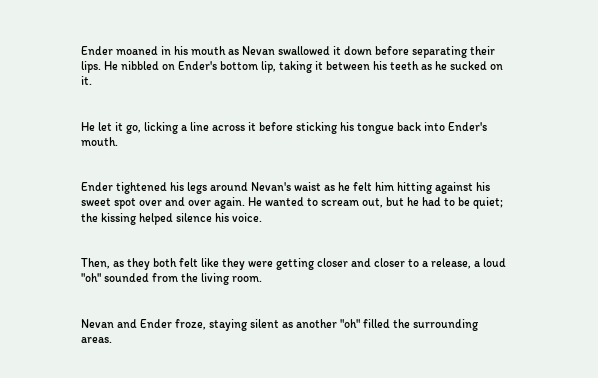Ender moaned in his mouth as Nevan swallowed it down before separating their lips. He nibbled on Ender's bottom lip, taking it between his teeth as he sucked on it.


He let it go, licking a line across it before sticking his tongue back into Ender's mouth.


Ender tightened his legs around Nevan's waist as he felt him hitting against his sweet spot over and over again. He wanted to scream out, but he had to be quiet; the kissing helped silence his voice.


Then, as they both felt like they were getting closer and closer to a release, a loud "oh" sounded from the living room.


Nevan and Ender froze, staying silent as another "oh" filled the surrounding areas.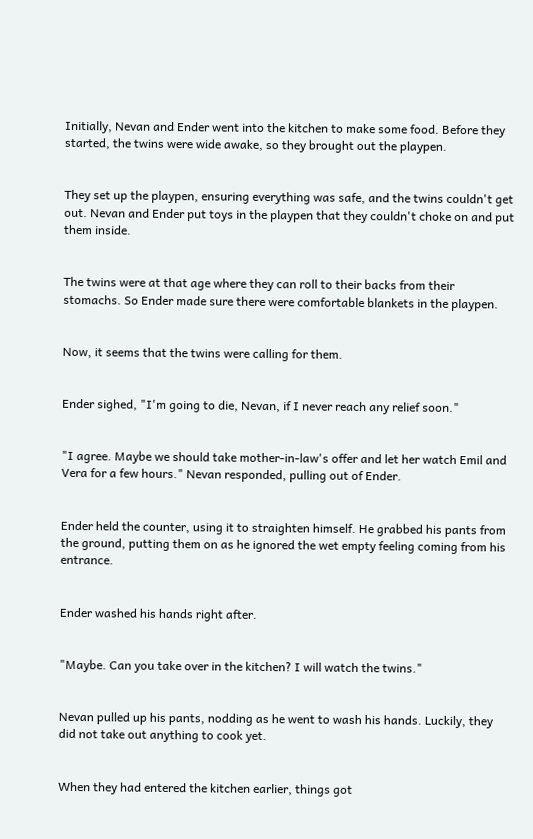Initially, Nevan and Ender went into the kitchen to make some food. Before they started, the twins were wide awake, so they brought out the playpen.


They set up the playpen, ensuring everything was safe, and the twins couldn't get out. Nevan and Ender put toys in the playpen that they couldn't choke on and put them inside.


The twins were at that age where they can roll to their backs from their stomachs. So Ender made sure there were comfortable blankets in the playpen.


Now, it seems that the twins were calling for them.


Ender sighed, "I'm going to die, Nevan, if I never reach any relief soon."


"I agree. Maybe we should take mother-in-law's offer and let her watch Emil and Vera for a few hours." Nevan responded, pulling out of Ender.


Ender held the counter, using it to straighten himself. He grabbed his pants from the ground, putting them on as he ignored the wet empty feeling coming from his entrance.


Ender washed his hands right after.


"Maybe. Can you take over in the kitchen? I will watch the twins."


Nevan pulled up his pants, nodding as he went to wash his hands. Luckily, they did not take out anything to cook yet.


When they had entered the kitchen earlier, things got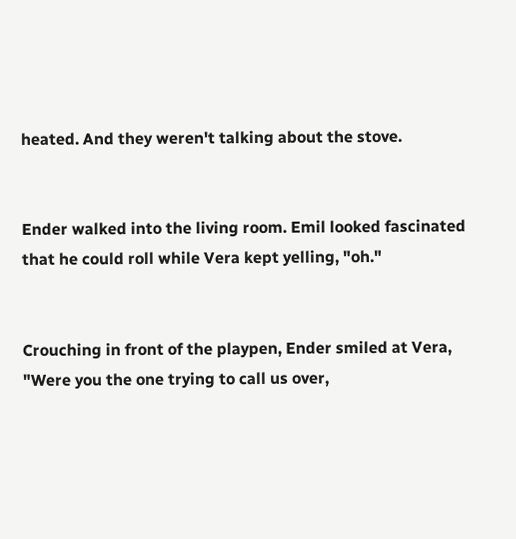heated. And they weren't talking about the stove.


Ender walked into the living room. Emil looked fascinated that he could roll while Vera kept yelling, "oh."


Crouching in front of the playpen, Ender smiled at Vera, "Were you the one trying to call us over,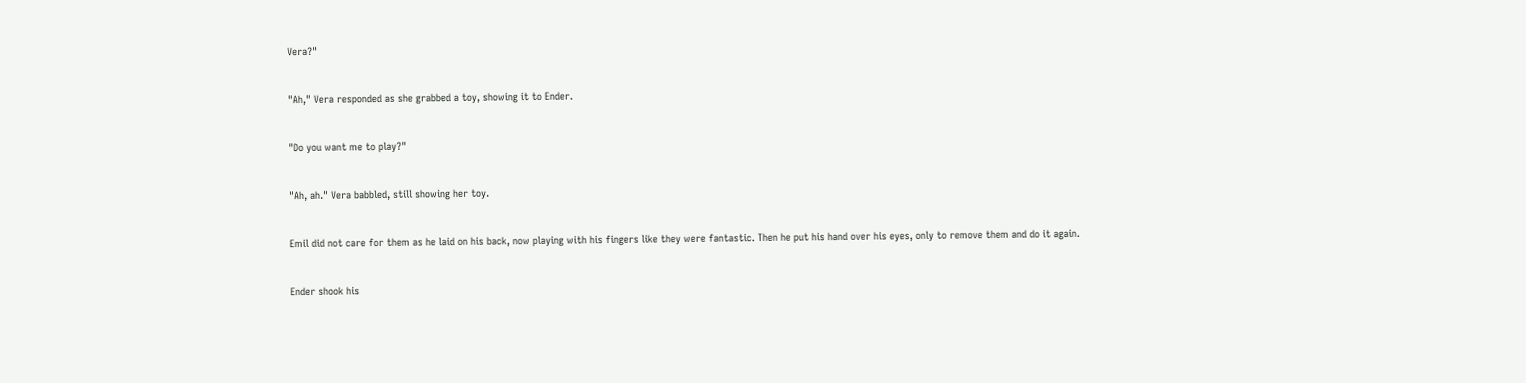Vera?"


"Ah," Vera responded as she grabbed a toy, showing it to Ender.


"Do you want me to play?"


"Ah, ah." Vera babbled, still showing her toy.


Emil did not care for them as he laid on his back, now playing with his fingers like they were fantastic. Then he put his hand over his eyes, only to remove them and do it again.


Ender shook his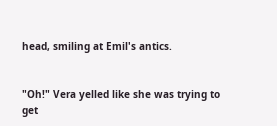head, smiling at Emil's antics.


"Oh!" Vera yelled like she was trying to get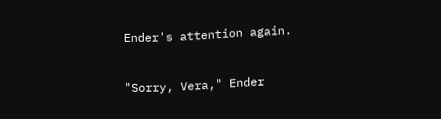Ender's attention again.


"Sorry, Vera," Ender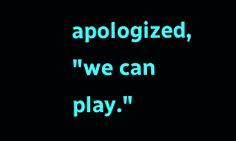apologized, "we can play."